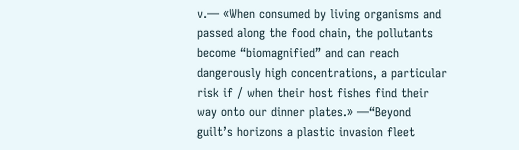v.— «When consumed by living organisms and passed along the food chain, the pollutants become “biomagnified” and can reach dangerously high concentrations, a particular risk if / when their host fishes find their way onto our dinner plates.» —“Beyond guilt’s horizons a plastic invasion fleet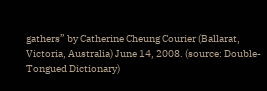gathers” by Catherine Cheung Courier (Ballarat, Victoria, Australia) June 14, 2008. (source: Double-Tongued Dictionary)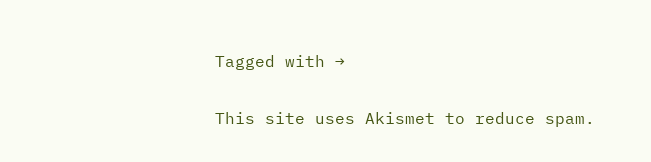Tagged with →

This site uses Akismet to reduce spam.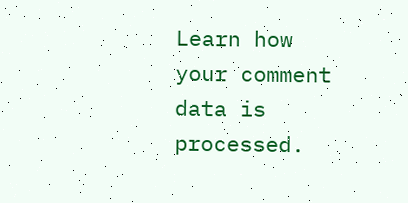Learn how your comment data is processed.